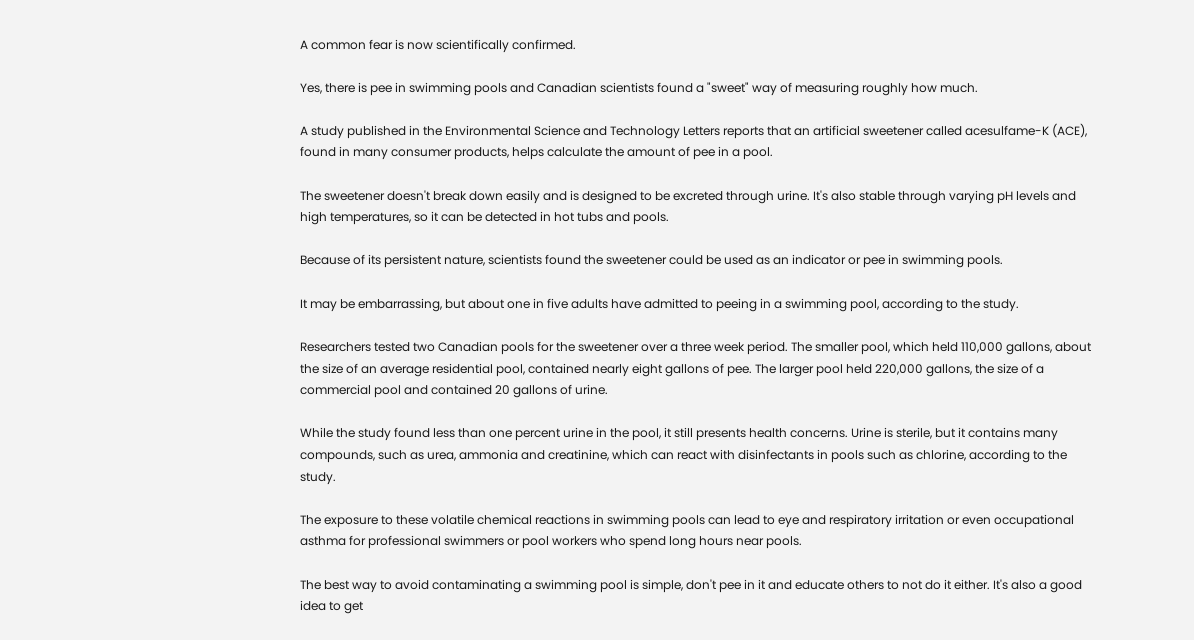A common fear is now scientifically confirmed.

Yes, there is pee in swimming pools and Canadian scientists found a "sweet" way of measuring roughly how much.

A study published in the Environmental Science and Technology Letters reports that an artificial sweetener called acesulfame-K (ACE), found in many consumer products, helps calculate the amount of pee in a pool.

The sweetener doesn't break down easily and is designed to be excreted through urine. It's also stable through varying pH levels and high temperatures, so it can be detected in hot tubs and pools.

Because of its persistent nature, scientists found the sweetener could be used as an indicator or pee in swimming pools.

It may be embarrassing, but about one in five adults have admitted to peeing in a swimming pool, according to the study.

Researchers tested two Canadian pools for the sweetener over a three week period. The smaller pool, which held 110,000 gallons, about the size of an average residential pool, contained nearly eight gallons of pee. The larger pool held 220,000 gallons, the size of a commercial pool and contained 20 gallons of urine.

While the study found less than one percent urine in the pool, it still presents health concerns. Urine is sterile, but it contains many compounds, such as urea, ammonia and creatinine, which can react with disinfectants in pools such as chlorine, according to the study.

The exposure to these volatile chemical reactions in swimming pools can lead to eye and respiratory irritation or even occupational asthma for professional swimmers or pool workers who spend long hours near pools.

The best way to avoid contaminating a swimming pool is simple, don't pee in it and educate others to not do it either. It's also a good idea to get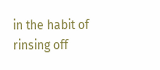in the habit of rinsing off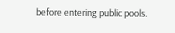before entering public pools.